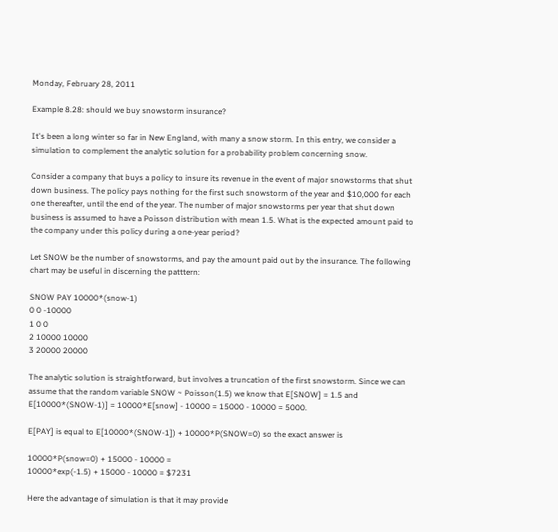Monday, February 28, 2011

Example 8.28: should we buy snowstorm insurance?

It's been a long winter so far in New England, with many a snow storm. In this entry, we consider a simulation to complement the analytic solution for a probability problem concerning snow.

Consider a company that buys a policy to insure its revenue in the event of major snowstorms that shut down business. The policy pays nothing for the first such snowstorm of the year and $10,000 for each one thereafter, until the end of the year. The number of major snowstorms per year that shut down business is assumed to have a Poisson distribution with mean 1.5. What is the expected amount paid to the company under this policy during a one-year period?

Let SNOW be the number of snowstorms, and pay the amount paid out by the insurance. The following chart may be useful in discerning the patttern:

SNOW PAY 10000*(snow-1)
0 0 -10000
1 0 0
2 10000 10000
3 20000 20000

The analytic solution is straightforward, but involves a truncation of the first snowstorm. Since we can assume that the random variable SNOW ~ Poisson(1.5) we know that E[SNOW] = 1.5 and E[10000*(SNOW-1)] = 10000*E[snow] - 10000 = 15000 - 10000 = 5000.

E[PAY] is equal to E[10000*(SNOW-1]) + 10000*P(SNOW=0) so the exact answer is

10000*P(snow=0) + 15000 - 10000 =
10000*exp(-1.5) + 15000 - 10000 = $7231

Here the advantage of simulation is that it may provide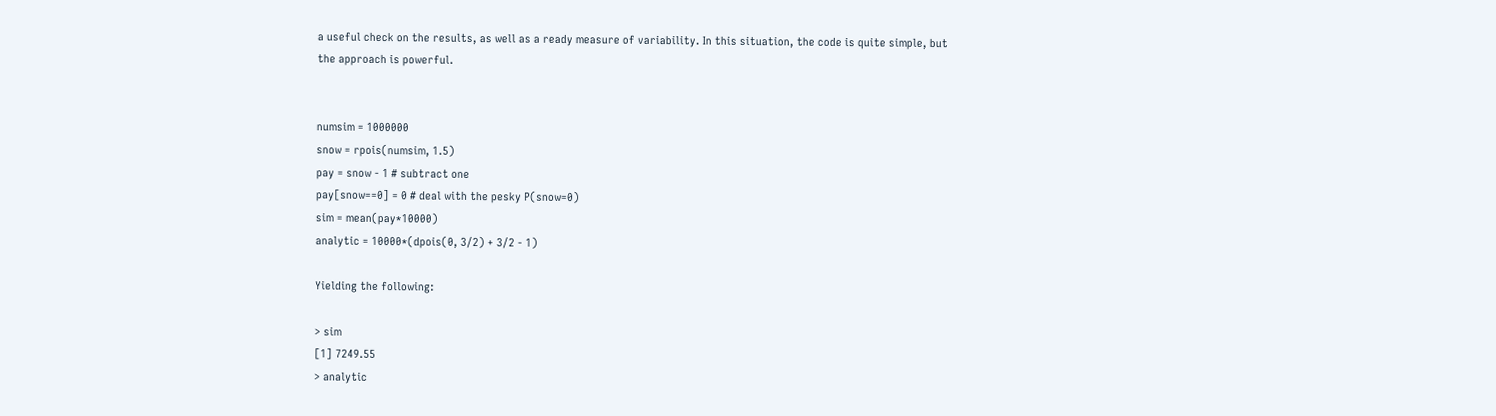a useful check on the results, as well as a ready measure of variability. In this situation, the code is quite simple, but the approach is powerful.


numsim = 1000000
snow = rpois(numsim, 1.5)
pay = snow - 1 # subtract one
pay[snow==0] = 0 # deal with the pesky P(snow=0)
sim = mean(pay*10000)
analytic = 10000*(dpois(0, 3/2) + 3/2 - 1)

Yielding the following:

> sim
[1] 7249.55
> analytic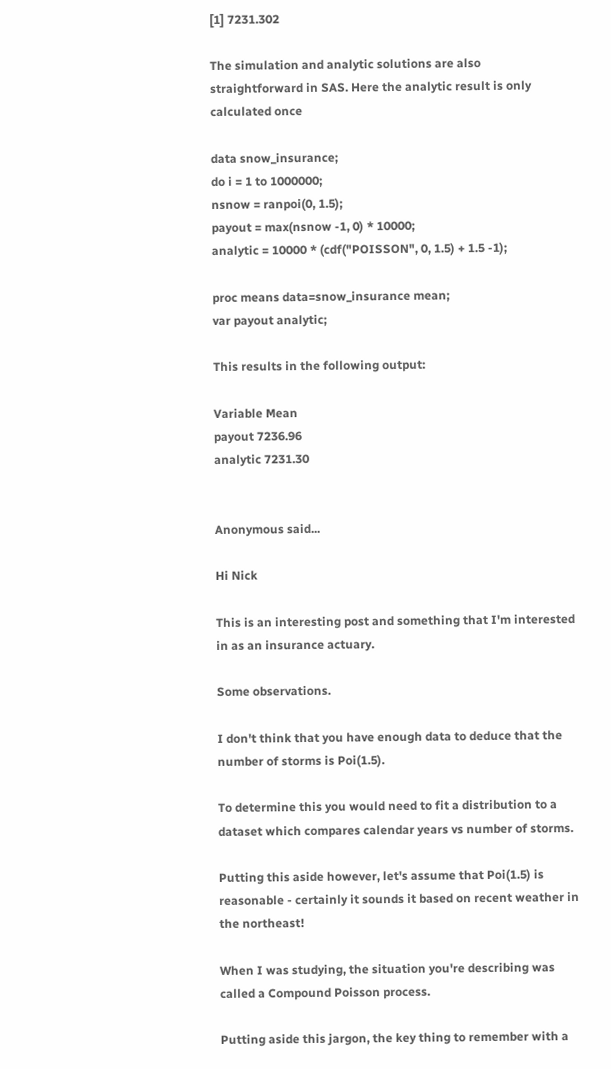[1] 7231.302

The simulation and analytic solutions are also straightforward in SAS. Here the analytic result is only calculated once

data snow_insurance;
do i = 1 to 1000000;
nsnow = ranpoi(0, 1.5);
payout = max(nsnow -1, 0) * 10000;
analytic = 10000 * (cdf("POISSON", 0, 1.5) + 1.5 -1);

proc means data=snow_insurance mean;
var payout analytic;

This results in the following output:

Variable Mean
payout 7236.96
analytic 7231.30


Anonymous said...

Hi Nick

This is an interesting post and something that I'm interested in as an insurance actuary.

Some observations.

I don't think that you have enough data to deduce that the number of storms is Poi(1.5).

To determine this you would need to fit a distribution to a dataset which compares calendar years vs number of storms.

Putting this aside however, let's assume that Poi(1.5) is reasonable - certainly it sounds it based on recent weather in the northeast!

When I was studying, the situation you're describing was called a Compound Poisson process.

Putting aside this jargon, the key thing to remember with a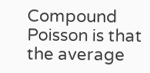Compound Poisson is that the average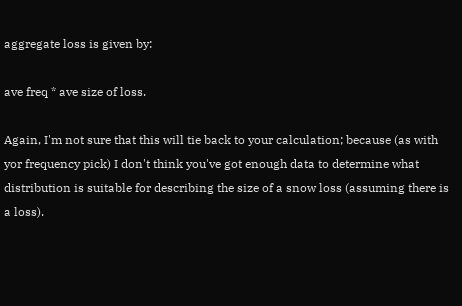aggregate loss is given by:

ave freq * ave size of loss.

Again, I'm not sure that this will tie back to your calculation; because (as with yor frequency pick) I don't think you've got enough data to determine what distribution is suitable for describing the size of a snow loss (assuming there is a loss).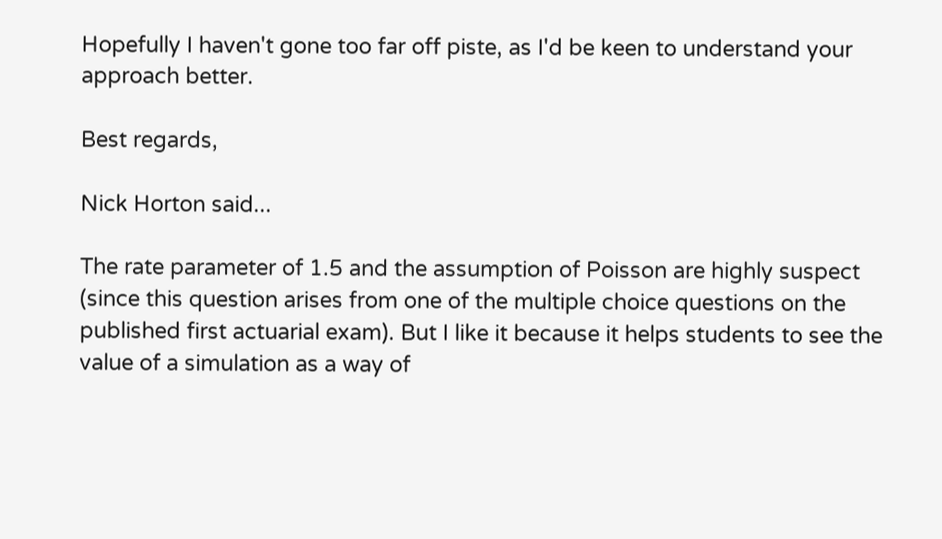Hopefully I haven't gone too far off piste, as I'd be keen to understand your approach better.

Best regards,

Nick Horton said...

The rate parameter of 1.5 and the assumption of Poisson are highly suspect (since this question arises from one of the multiple choice questions on the published first actuarial exam). But I like it because it helps students to see the value of a simulation as a way of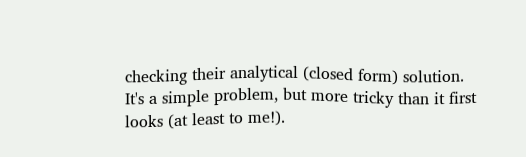checking their analytical (closed form) solution. It's a simple problem, but more tricky than it first looks (at least to me!).